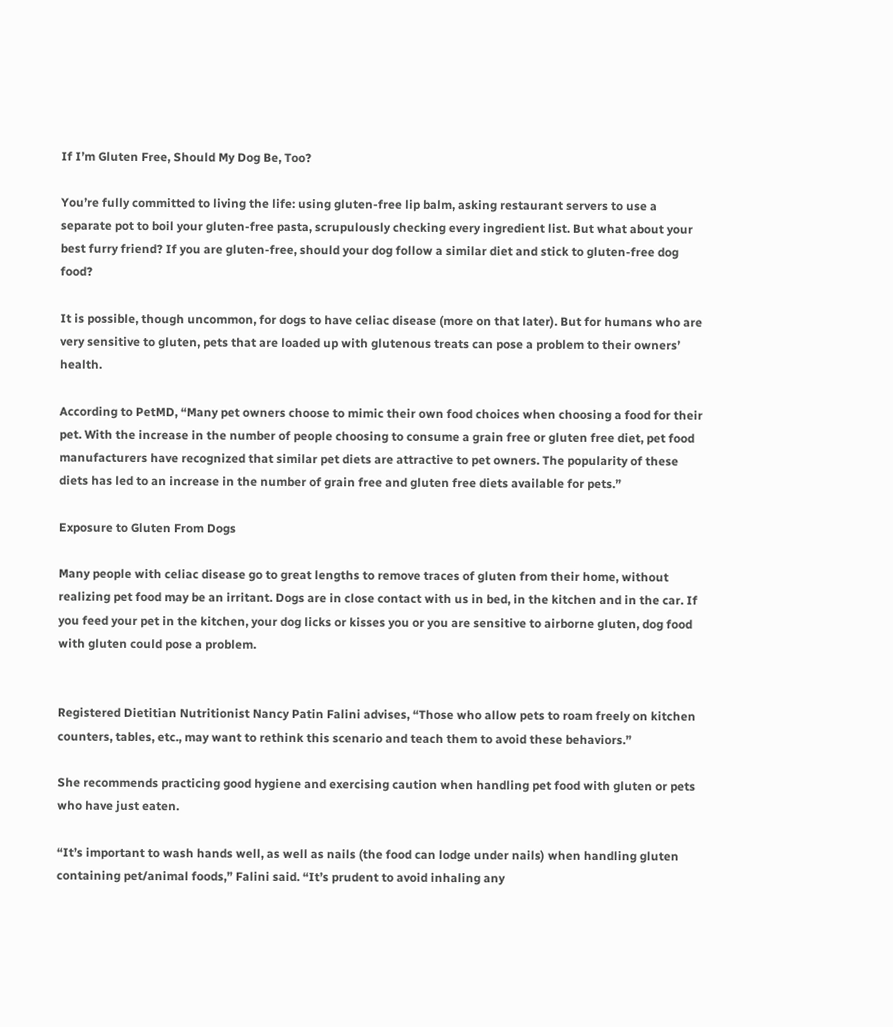If I’m Gluten Free, Should My Dog Be, Too?

You’re fully committed to living the life: using gluten-free lip balm, asking restaurant servers to use a separate pot to boil your gluten-free pasta, scrupulously checking every ingredient list. But what about your best furry friend? If you are gluten-free, should your dog follow a similar diet and stick to gluten-free dog food?

It is possible, though uncommon, for dogs to have celiac disease (more on that later). But for humans who are very sensitive to gluten, pets that are loaded up with glutenous treats can pose a problem to their owners’ health.

According to PetMD, “Many pet owners choose to mimic their own food choices when choosing a food for their pet. With the increase in the number of people choosing to consume a grain free or gluten free diet, pet food manufacturers have recognized that similar pet diets are attractive to pet owners. The popularity of these diets has led to an increase in the number of grain free and gluten free diets available for pets.”

Exposure to Gluten From Dogs

Many people with celiac disease go to great lengths to remove traces of gluten from their home, without realizing pet food may be an irritant. Dogs are in close contact with us in bed, in the kitchen and in the car. If you feed your pet in the kitchen, your dog licks or kisses you or you are sensitive to airborne gluten, dog food with gluten could pose a problem.


Registered Dietitian Nutritionist Nancy Patin Falini advises, “Those who allow pets to roam freely on kitchen counters, tables, etc., may want to rethink this scenario and teach them to avoid these behaviors.”

She recommends practicing good hygiene and exercising caution when handling pet food with gluten or pets who have just eaten.

“It’s important to wash hands well, as well as nails (the food can lodge under nails) when handling gluten containing pet/animal foods,” Falini said. “It’s prudent to avoid inhaling any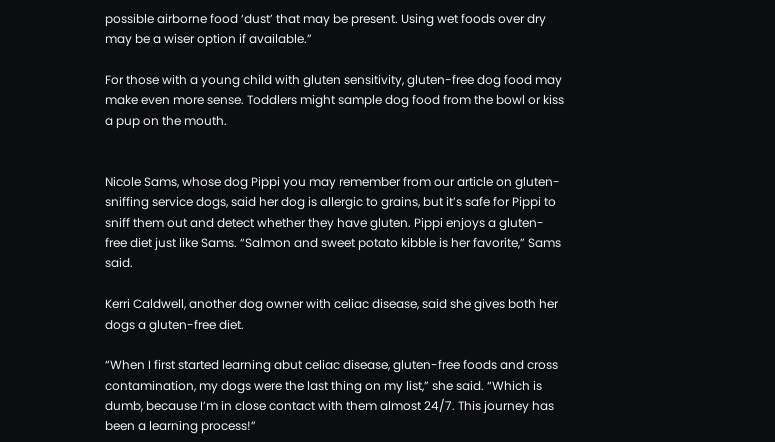possible airborne food ‘dust’ that may be present. Using wet foods over dry may be a wiser option if available.”

For those with a young child with gluten sensitivity, gluten-free dog food may make even more sense. Toddlers might sample dog food from the bowl or kiss a pup on the mouth.


Nicole Sams, whose dog Pippi you may remember from our article on gluten-sniffing service dogs, said her dog is allergic to grains, but it’s safe for Pippi to sniff them out and detect whether they have gluten. Pippi enjoys a gluten-free diet just like Sams. “Salmon and sweet potato kibble is her favorite,” Sams said.

Kerri Caldwell, another dog owner with celiac disease, said she gives both her dogs a gluten-free diet.

“When I first started learning abut celiac disease, gluten-free foods and cross contamination, my dogs were the last thing on my list,” she said. “Which is dumb, because I’m in close contact with them almost 24/7. This journey has been a learning process!”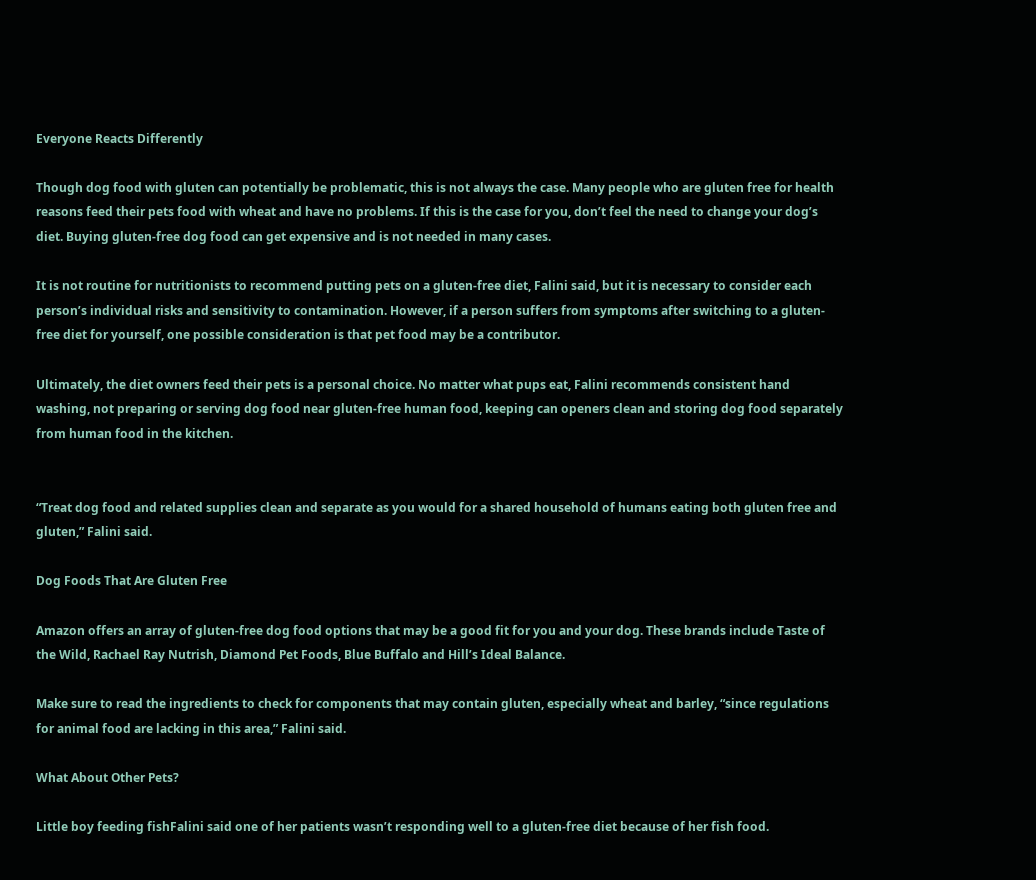Everyone Reacts Differently

Though dog food with gluten can potentially be problematic, this is not always the case. Many people who are gluten free for health reasons feed their pets food with wheat and have no problems. If this is the case for you, don’t feel the need to change your dog’s diet. Buying gluten-free dog food can get expensive and is not needed in many cases.

It is not routine for nutritionists to recommend putting pets on a gluten-free diet, Falini said, but it is necessary to consider each person’s individual risks and sensitivity to contamination. However, if a person suffers from symptoms after switching to a gluten-free diet for yourself, one possible consideration is that pet food may be a contributor.

Ultimately, the diet owners feed their pets is a personal choice. No matter what pups eat, Falini recommends consistent hand washing, not preparing or serving dog food near gluten-free human food, keeping can openers clean and storing dog food separately from human food in the kitchen.


“Treat dog food and related supplies clean and separate as you would for a shared household of humans eating both gluten free and gluten,” Falini said.

Dog Foods That Are Gluten Free

Amazon offers an array of gluten-free dog food options that may be a good fit for you and your dog. These brands include Taste of the Wild, Rachael Ray Nutrish, Diamond Pet Foods, Blue Buffalo and Hill’s Ideal Balance.

Make sure to read the ingredients to check for components that may contain gluten, especially wheat and barley, “since regulations for animal food are lacking in this area,” Falini said.

What About Other Pets?

Little boy feeding fishFalini said one of her patients wasn’t responding well to a gluten-free diet because of her fish food.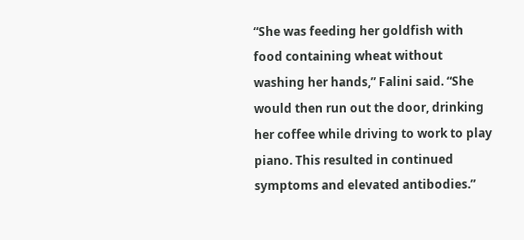“She was feeding her goldfish with food containing wheat without washing her hands,” Falini said. “She would then run out the door, drinking her coffee while driving to work to play piano. This resulted in continued symptoms and elevated antibodies.”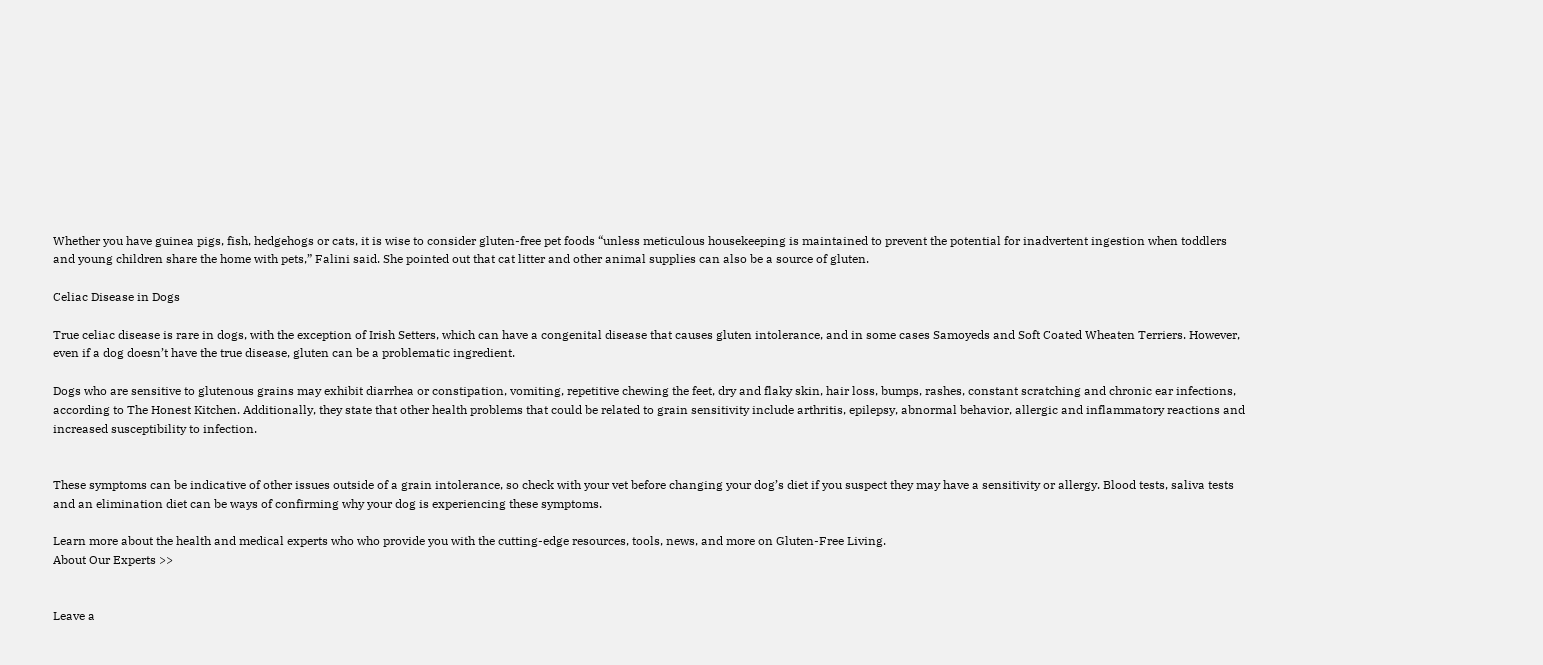Whether you have guinea pigs, fish, hedgehogs or cats, it is wise to consider gluten-free pet foods “unless meticulous housekeeping is maintained to prevent the potential for inadvertent ingestion when toddlers and young children share the home with pets,” Falini said. She pointed out that cat litter and other animal supplies can also be a source of gluten.

Celiac Disease in Dogs

True celiac disease is rare in dogs, with the exception of Irish Setters, which can have a congenital disease that causes gluten intolerance, and in some cases Samoyeds and Soft Coated Wheaten Terriers. However, even if a dog doesn’t have the true disease, gluten can be a problematic ingredient.

Dogs who are sensitive to glutenous grains may exhibit diarrhea or constipation, vomiting, repetitive chewing the feet, dry and flaky skin, hair loss, bumps, rashes, constant scratching and chronic ear infections, according to The Honest Kitchen. Additionally, they state that other health problems that could be related to grain sensitivity include arthritis, epilepsy, abnormal behavior, allergic and inflammatory reactions and increased susceptibility to infection.


These symptoms can be indicative of other issues outside of a grain intolerance, so check with your vet before changing your dog’s diet if you suspect they may have a sensitivity or allergy. Blood tests, saliva tests and an elimination diet can be ways of confirming why your dog is experiencing these symptoms.

Learn more about the health and medical experts who who provide you with the cutting-edge resources, tools, news, and more on Gluten-Free Living.
About Our Experts >>


Leave a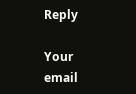Reply

Your email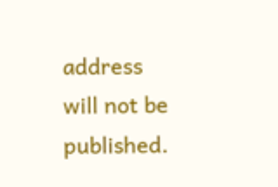address will not be published.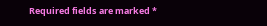Required fields are marked *